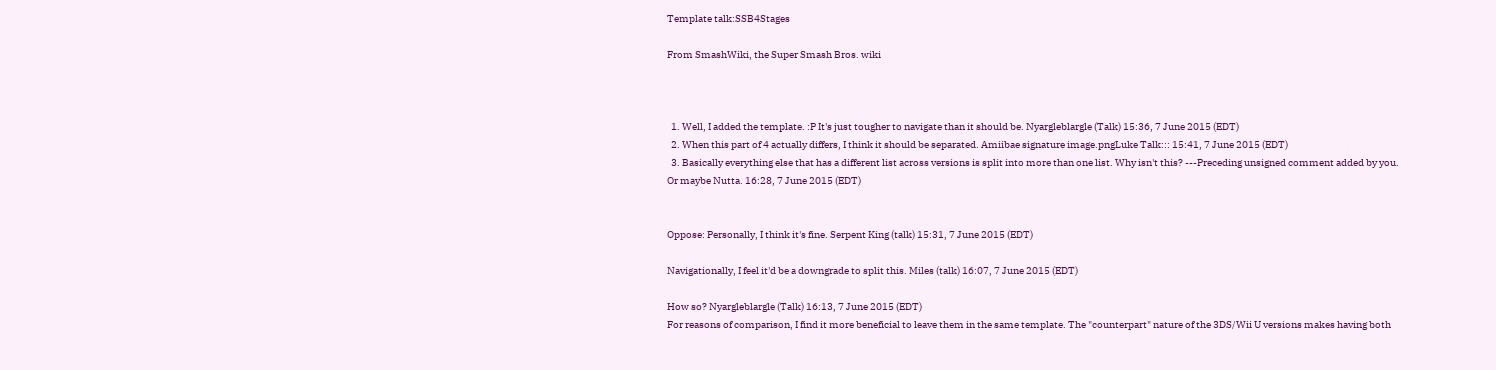Template talk:SSB4Stages

From SmashWiki, the Super Smash Bros. wiki



  1. Well, I added the template. :P It's just tougher to navigate than it should be. Nyargleblargle (Talk) 15:36, 7 June 2015 (EDT)
  2. When this part of 4 actually differs, I think it should be separated. Amiibae signature image.pngLuke Talk::: 15:41, 7 June 2015 (EDT)
  3. Basically everything else that has a different list across versions is split into more than one list. Why isn't this? ---Preceding unsigned comment added by you. Or maybe Nutta. 16:28, 7 June 2015 (EDT)


Oppose: Personally, I think it's fine. Serpent King (talk) 15:31, 7 June 2015 (EDT)

Navigationally, I feel it'd be a downgrade to split this. Miles (talk) 16:07, 7 June 2015 (EDT)

How so? Nyargleblargle (Talk) 16:13, 7 June 2015 (EDT)
For reasons of comparison, I find it more beneficial to leave them in the same template. The "counterpart" nature of the 3DS/Wii U versions makes having both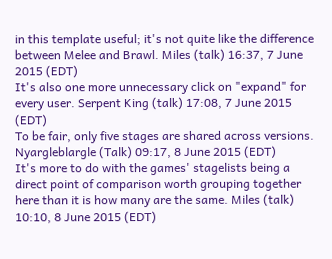in this template useful; it's not quite like the difference between Melee and Brawl. Miles (talk) 16:37, 7 June 2015 (EDT)
It's also one more unnecessary click on "expand" for every user. Serpent King (talk) 17:08, 7 June 2015 (EDT)
To be fair, only five stages are shared across versions. Nyargleblargle (Talk) 09:17, 8 June 2015 (EDT)
It's more to do with the games' stagelists being a direct point of comparison worth grouping together here than it is how many are the same. Miles (talk) 10:10, 8 June 2015 (EDT)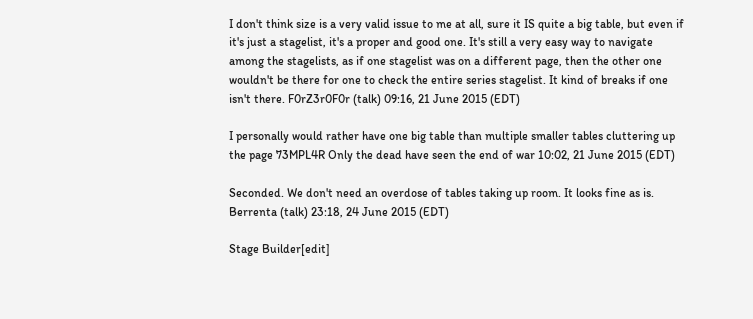I don't think size is a very valid issue to me at all, sure it IS quite a big table, but even if it's just a stagelist, it's a proper and good one. It's still a very easy way to navigate among the stagelists, as if one stagelist was on a different page, then the other one wouldn't be there for one to check the entire series stagelist. It kind of breaks if one isn't there. F0rZ3r0F0r (talk) 09:16, 21 June 2015 (EDT)

I personally would rather have one big table than multiple smaller tables cluttering up the page 73MPL4R Only the dead have seen the end of war 10:02, 21 June 2015 (EDT)

Seconded. We don't need an overdose of tables taking up room. It looks fine as is. Berrenta (talk) 23:18, 24 June 2015 (EDT)

Stage Builder[edit]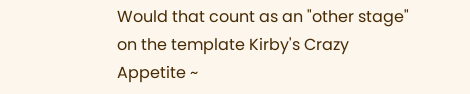Would that count as an "other stage" on the template Kirby's Crazy Appetite ~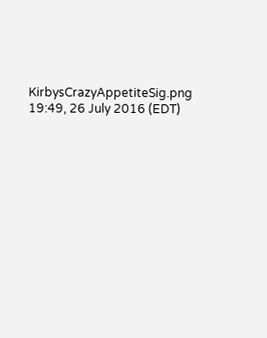KirbysCrazyAppetiteSig.png 19:49, 26 July 2016 (EDT)